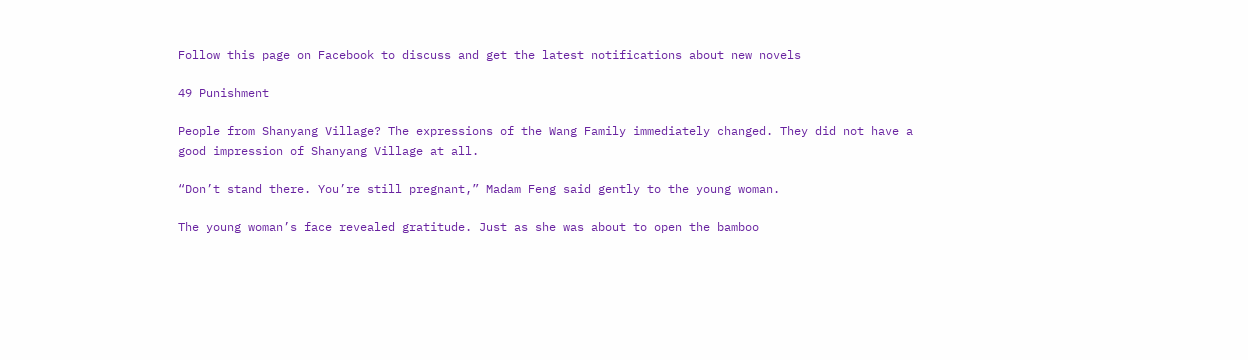Follow this page on Facebook to discuss and get the latest notifications about new novels

49 Punishment

People from Shanyang Village? The expressions of the Wang Family immediately changed. They did not have a good impression of Shanyang Village at all.

“Don’t stand there. You’re still pregnant,” Madam Feng said gently to the young woman.

The young woman’s face revealed gratitude. Just as she was about to open the bamboo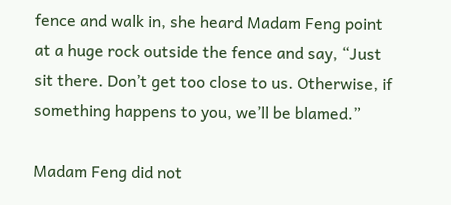fence and walk in, she heard Madam Feng point at a huge rock outside the fence and say, “Just sit there. Don’t get too close to us. Otherwise, if something happens to you, we’ll be blamed.”

Madam Feng did not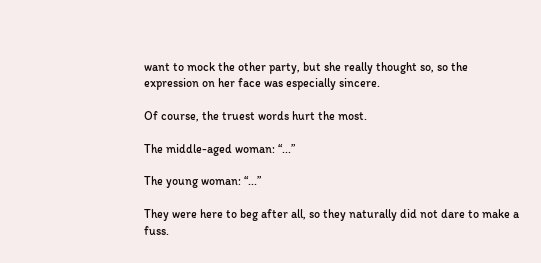want to mock the other party, but she really thought so, so the expression on her face was especially sincere.

Of course, the truest words hurt the most.

The middle-aged woman: “...”

The young woman: “...”

They were here to beg after all, so they naturally did not dare to make a fuss.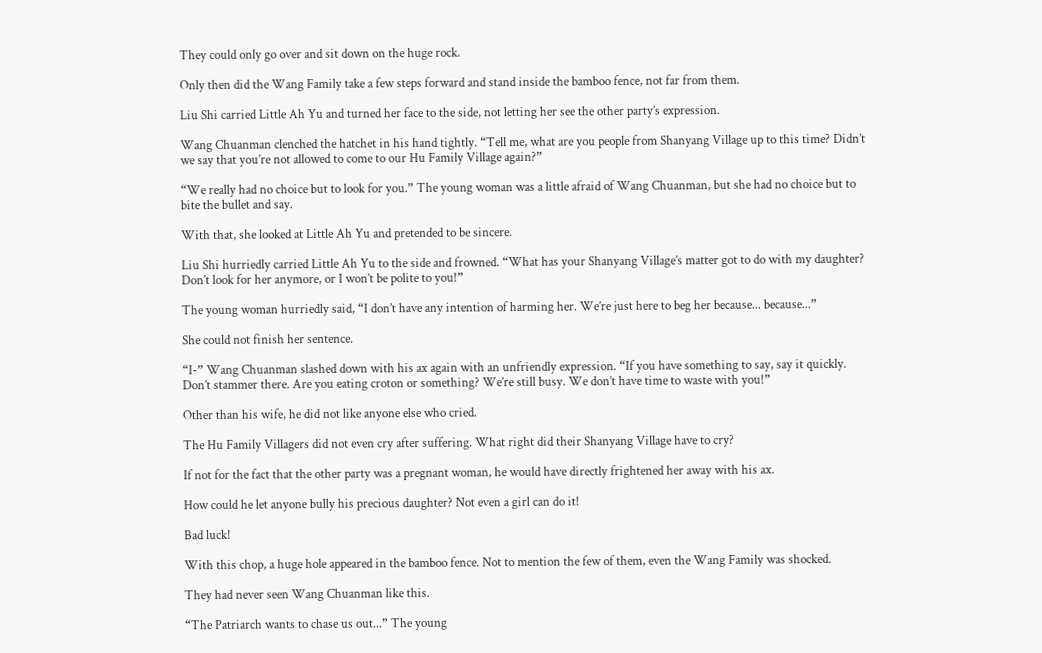They could only go over and sit down on the huge rock.

Only then did the Wang Family take a few steps forward and stand inside the bamboo fence, not far from them.

Liu Shi carried Little Ah Yu and turned her face to the side, not letting her see the other party’s expression.

Wang Chuanman clenched the hatchet in his hand tightly. “Tell me, what are you people from Shanyang Village up to this time? Didn’t we say that you’re not allowed to come to our Hu Family Village again?”

“We really had no choice but to look for you.” The young woman was a little afraid of Wang Chuanman, but she had no choice but to bite the bullet and say.

With that, she looked at Little Ah Yu and pretended to be sincere.

Liu Shi hurriedly carried Little Ah Yu to the side and frowned. “What has your Shanyang Village’s matter got to do with my daughter? Don’t look for her anymore, or I won’t be polite to you!”

The young woman hurriedly said, “I don’t have any intention of harming her. We’re just here to beg her because... because...”

She could not finish her sentence.

“I-” Wang Chuanman slashed down with his ax again with an unfriendly expression. “If you have something to say, say it quickly. Don’t stammer there. Are you eating croton or something? We’re still busy. We don’t have time to waste with you!”

Other than his wife, he did not like anyone else who cried.

The Hu Family Villagers did not even cry after suffering. What right did their Shanyang Village have to cry?

If not for the fact that the other party was a pregnant woman, he would have directly frightened her away with his ax.

How could he let anyone bully his precious daughter? Not even a girl can do it!

Bad luck!

With this chop, a huge hole appeared in the bamboo fence. Not to mention the few of them, even the Wang Family was shocked.

They had never seen Wang Chuanman like this.

“The Patriarch wants to chase us out...” The young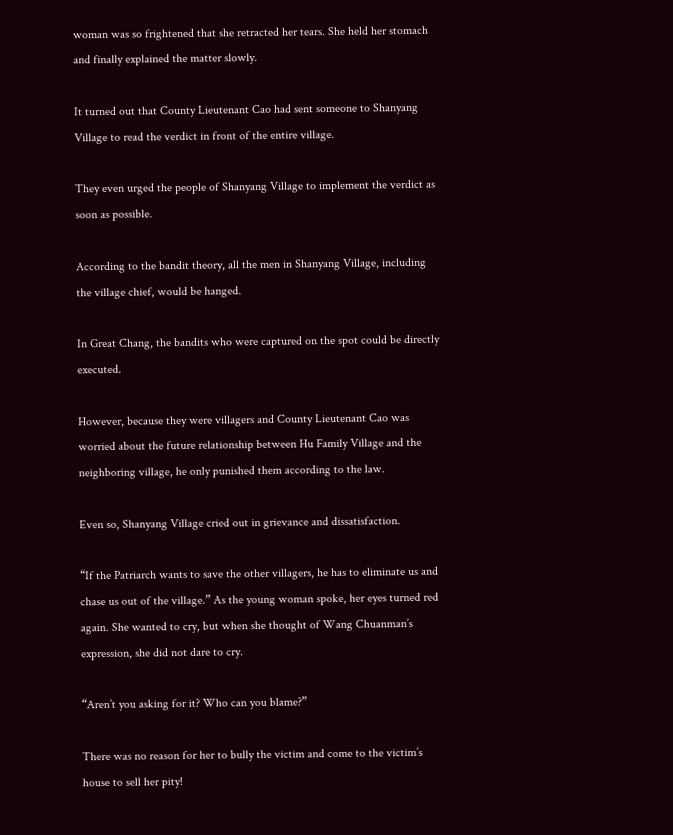woman was so frightened that she retracted her tears. She held her stomach and finally explained the matter slowly.

It turned out that County Lieutenant Cao had sent someone to Shanyang Village to read the verdict in front of the entire village.

They even urged the people of Shanyang Village to implement the verdict as soon as possible.

According to the bandit theory, all the men in Shanyang Village, including the village chief, would be hanged.

In Great Chang, the bandits who were captured on the spot could be directly executed.

However, because they were villagers and County Lieutenant Cao was worried about the future relationship between Hu Family Village and the neighboring village, he only punished them according to the law.

Even so, Shanyang Village cried out in grievance and dissatisfaction.

“If the Patriarch wants to save the other villagers, he has to eliminate us and chase us out of the village.” As the young woman spoke, her eyes turned red again. She wanted to cry, but when she thought of Wang Chuanman’s expression, she did not dare to cry.

“Aren’t you asking for it? Who can you blame?”

There was no reason for her to bully the victim and come to the victim’s house to sell her pity!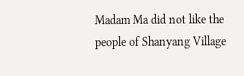Madam Ma did not like the people of Shanyang Village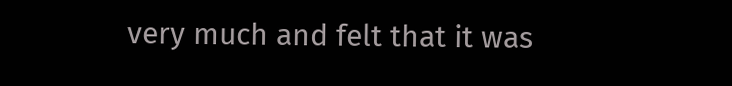very much and felt that it was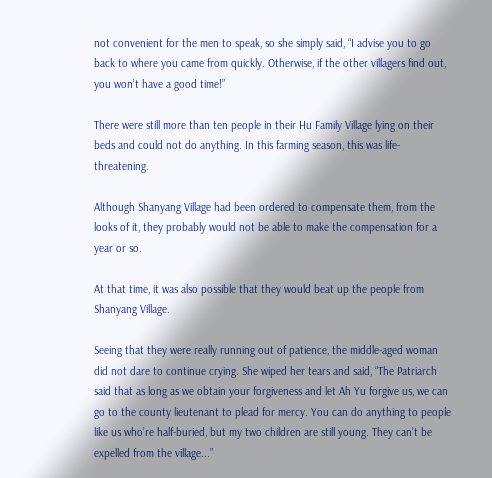not convenient for the men to speak, so she simply said, “I advise you to go back to where you came from quickly. Otherwise, if the other villagers find out, you won’t have a good time!”

There were still more than ten people in their Hu Family Village lying on their beds and could not do anything. In this farming season, this was life-threatening.

Although Shanyang Village had been ordered to compensate them, from the looks of it, they probably would not be able to make the compensation for a year or so.

At that time, it was also possible that they would beat up the people from Shanyang Village.

Seeing that they were really running out of patience, the middle-aged woman did not dare to continue crying. She wiped her tears and said, “The Patriarch said that as long as we obtain your forgiveness and let Ah Yu forgive us, we can go to the county lieutenant to plead for mercy. You can do anything to people like us who’re half-buried, but my two children are still young. They can’t be expelled from the village...”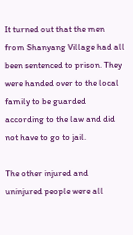It turned out that the men from Shanyang Village had all been sentenced to prison. They were handed over to the local family to be guarded according to the law and did not have to go to jail.

The other injured and uninjured people were all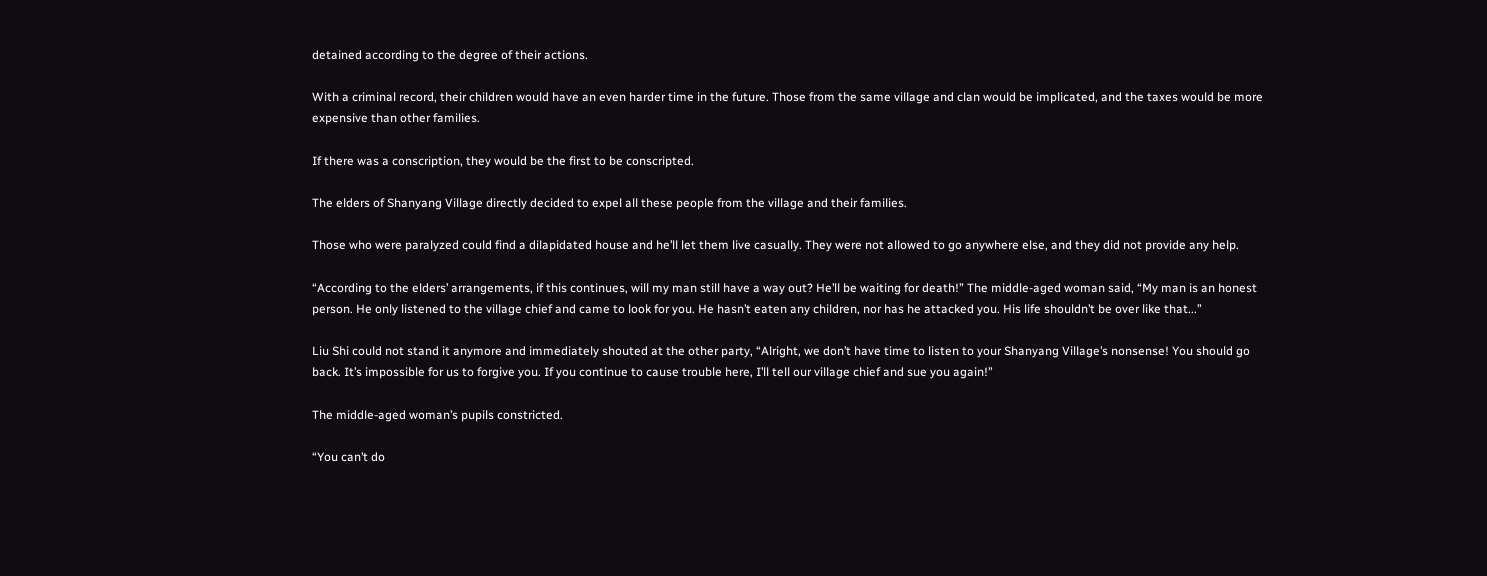detained according to the degree of their actions.

With a criminal record, their children would have an even harder time in the future. Those from the same village and clan would be implicated, and the taxes would be more expensive than other families.

If there was a conscription, they would be the first to be conscripted.

The elders of Shanyang Village directly decided to expel all these people from the village and their families.

Those who were paralyzed could find a dilapidated house and he’ll let them live casually. They were not allowed to go anywhere else, and they did not provide any help.

“According to the elders’ arrangements, if this continues, will my man still have a way out? He’ll be waiting for death!” The middle-aged woman said, “My man is an honest person. He only listened to the village chief and came to look for you. He hasn’t eaten any children, nor has he attacked you. His life shouldn’t be over like that...”

Liu Shi could not stand it anymore and immediately shouted at the other party, “Alright, we don’t have time to listen to your Shanyang Village’s nonsense! You should go back. It’s impossible for us to forgive you. If you continue to cause trouble here, I’ll tell our village chief and sue you again!”

The middle-aged woman’s pupils constricted.

“You can’t do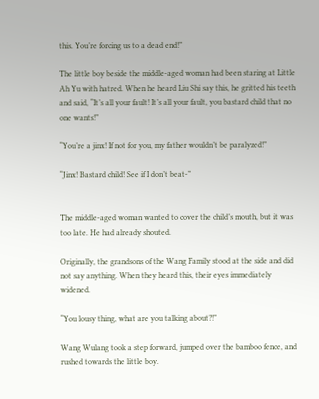this. You’re forcing us to a dead end!”

The little boy beside the middle-aged woman had been staring at Little Ah Yu with hatred. When he heard Liu Shi say this, he gritted his teeth and said, “It’s all your fault! It’s all your fault, you bastard child that no one wants!”

“You’re a jinx! If not for you, my father wouldn’t be paralyzed!”

“Jinx! Bastard child! See if I don’t beat-”


The middle-aged woman wanted to cover the child’s mouth, but it was too late. He had already shouted.

Originally, the grandsons of the Wang Family stood at the side and did not say anything. When they heard this, their eyes immediately widened.

“You lousy thing, what are you talking about?!”

Wang Wulang took a step forward, jumped over the bamboo fence, and rushed towards the little boy.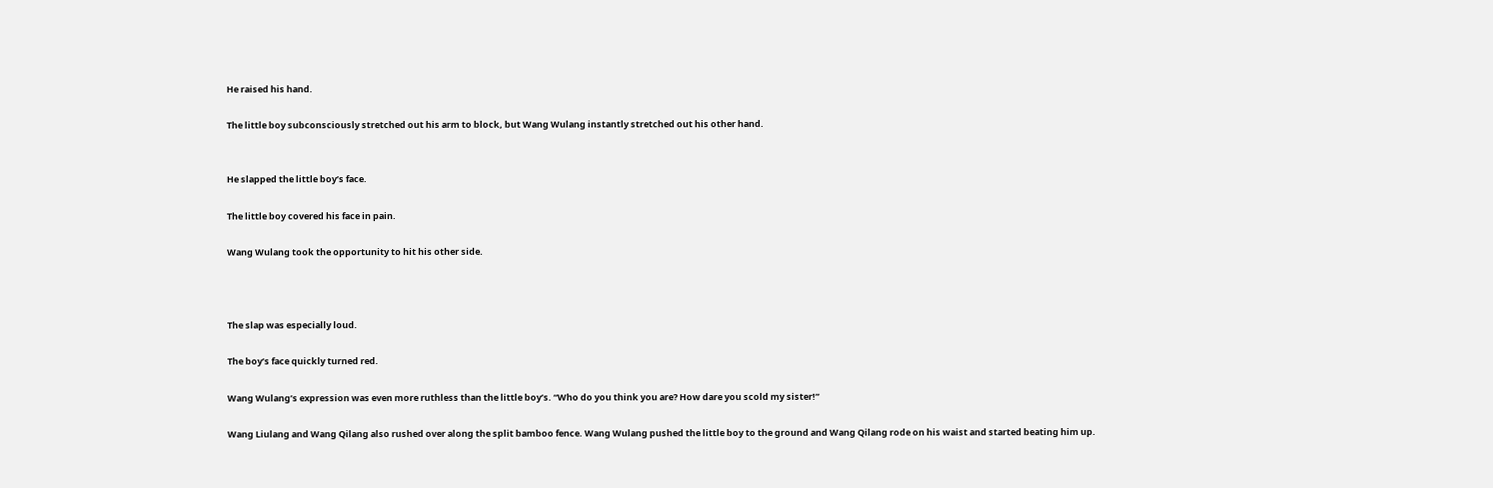He raised his hand.

The little boy subconsciously stretched out his arm to block, but Wang Wulang instantly stretched out his other hand.


He slapped the little boy’s face.

The little boy covered his face in pain.

Wang Wulang took the opportunity to hit his other side.



The slap was especially loud.

The boy’s face quickly turned red.

Wang Wulang’s expression was even more ruthless than the little boy’s. “Who do you think you are? How dare you scold my sister!”

Wang Liulang and Wang Qilang also rushed over along the split bamboo fence. Wang Wulang pushed the little boy to the ground and Wang Qilang rode on his waist and started beating him up.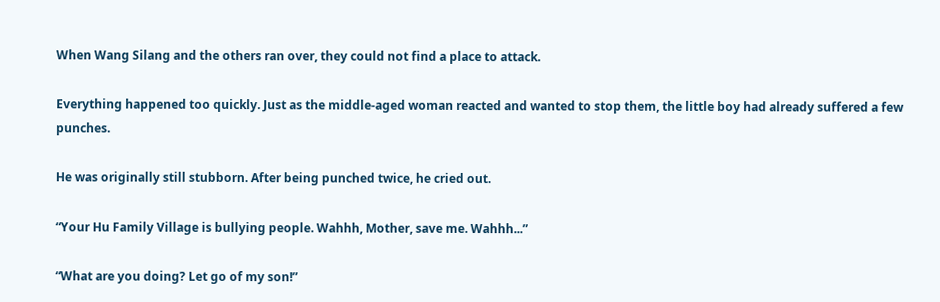When Wang Silang and the others ran over, they could not find a place to attack.

Everything happened too quickly. Just as the middle-aged woman reacted and wanted to stop them, the little boy had already suffered a few punches.

He was originally still stubborn. After being punched twice, he cried out.

“Your Hu Family Village is bullying people. Wahhh, Mother, save me. Wahhh...”

“What are you doing? Let go of my son!”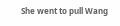She went to pull Wang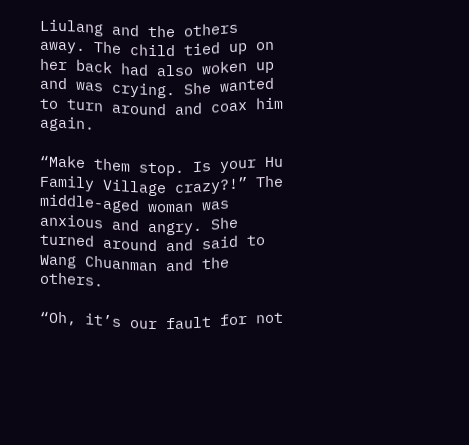Liulang and the others away. The child tied up on her back had also woken up and was crying. She wanted to turn around and coax him again.

“Make them stop. Is your Hu Family Village crazy?!” The middle-aged woman was anxious and angry. She turned around and said to Wang Chuanman and the others.

“Oh, it’s our fault for not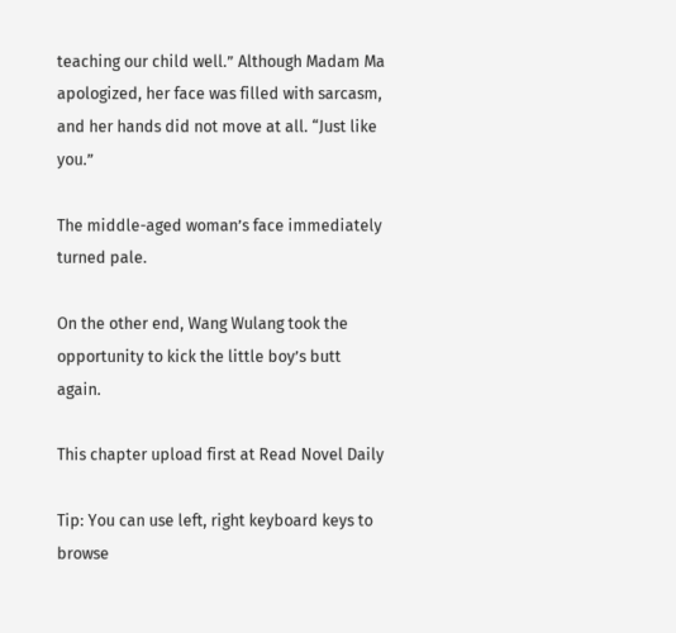teaching our child well.” Although Madam Ma apologized, her face was filled with sarcasm, and her hands did not move at all. “Just like you.”

The middle-aged woman’s face immediately turned pale.

On the other end, Wang Wulang took the opportunity to kick the little boy’s butt again.

This chapter upload first at Read Novel Daily

Tip: You can use left, right keyboard keys to browse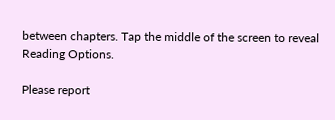between chapters. Tap the middle of the screen to reveal Reading Options.

Please report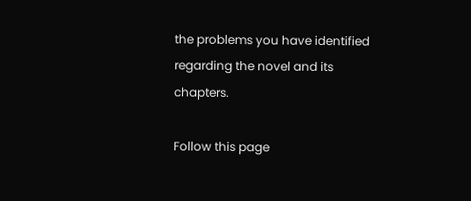the problems you have identified regarding the novel and its chapters.

Follow this page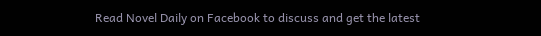Read Novel Daily on Facebook to discuss and get the latest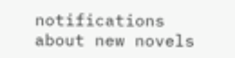notifications about new novels